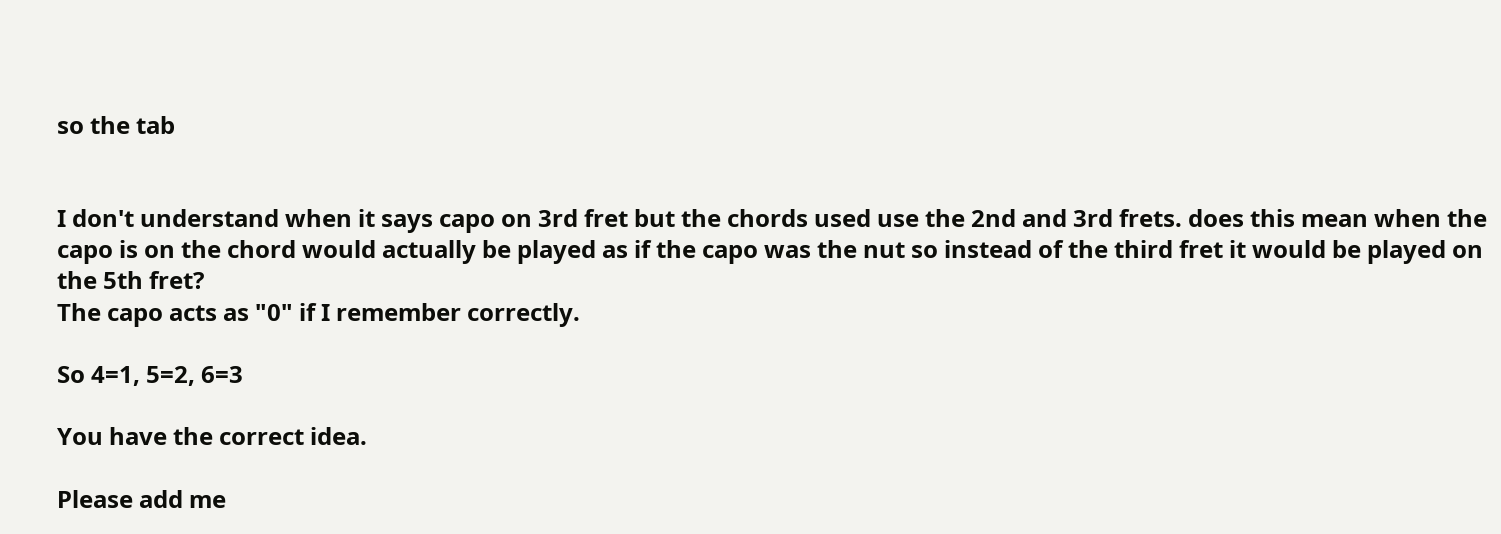so the tab


I don't understand when it says capo on 3rd fret but the chords used use the 2nd and 3rd frets. does this mean when the capo is on the chord would actually be played as if the capo was the nut so instead of the third fret it would be played on the 5th fret?
The capo acts as "0" if I remember correctly.

So 4=1, 5=2, 6=3

You have the correct idea.

Please add me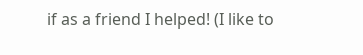if as a friend I helped! (I like to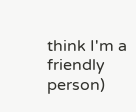think I'm a friendly person)